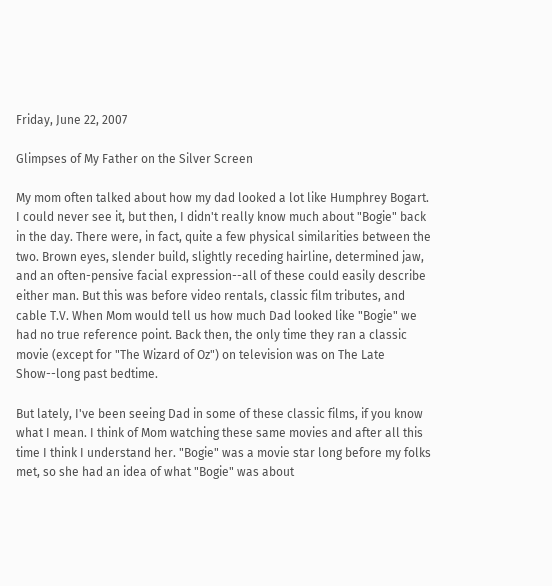Friday, June 22, 2007

Glimpses of My Father on the Silver Screen

My mom often talked about how my dad looked a lot like Humphrey Bogart. I could never see it, but then, I didn't really know much about "Bogie" back in the day. There were, in fact, quite a few physical similarities between the two. Brown eyes, slender build, slightly receding hairline, determined jaw, and an often-pensive facial expression--all of these could easily describe either man. But this was before video rentals, classic film tributes, and cable T.V. When Mom would tell us how much Dad looked like "Bogie" we had no true reference point. Back then, the only time they ran a classic movie (except for "The Wizard of Oz") on television was on The Late Show--long past bedtime.

But lately, I've been seeing Dad in some of these classic films, if you know what I mean. I think of Mom watching these same movies and after all this time I think I understand her. "Bogie" was a movie star long before my folks met, so she had an idea of what "Bogie" was about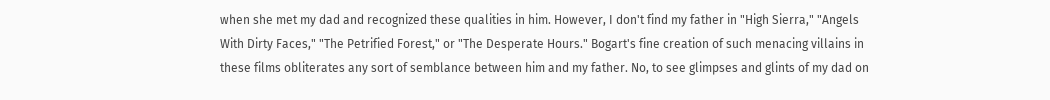when she met my dad and recognized these qualities in him. However, I don't find my father in "High Sierra," "Angels With Dirty Faces," "The Petrified Forest," or "The Desperate Hours." Bogart's fine creation of such menacing villains in these films obliterates any sort of semblance between him and my father. No, to see glimpses and glints of my dad on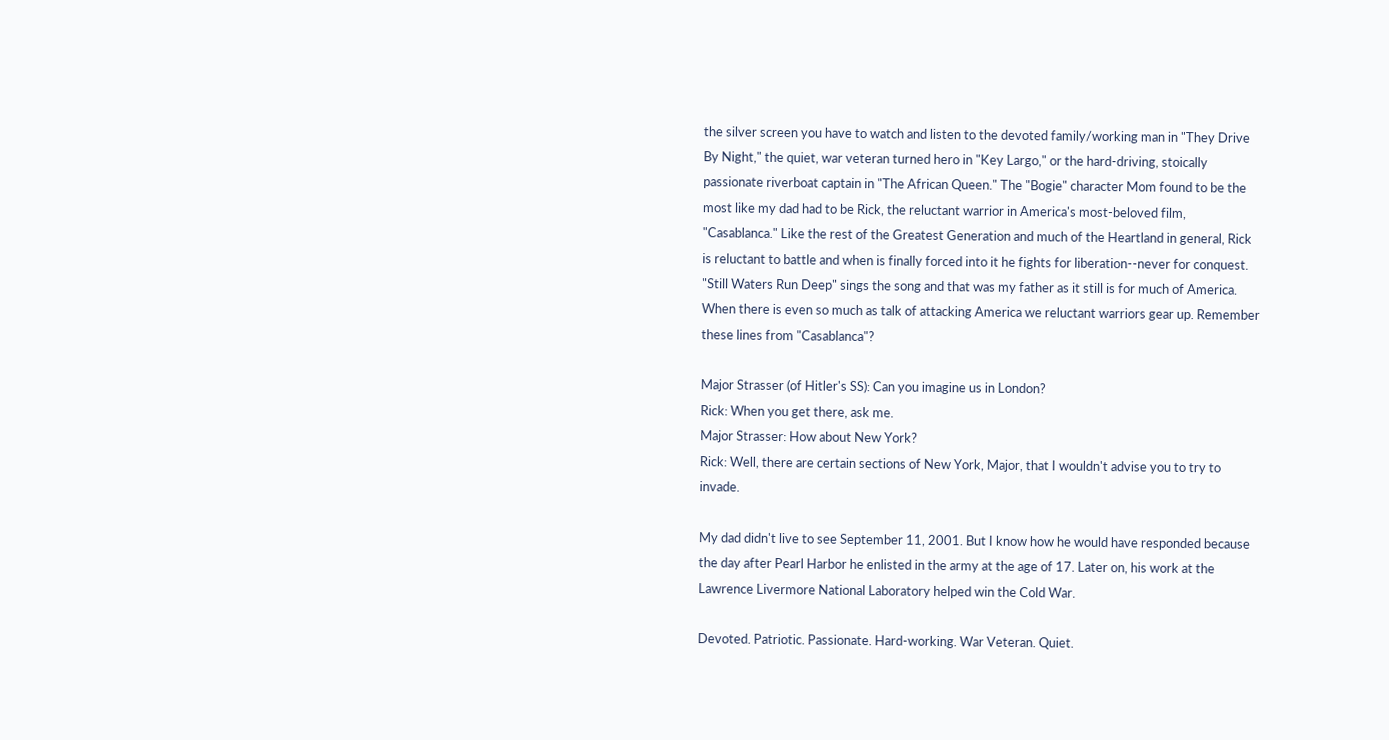the silver screen you have to watch and listen to the devoted family/working man in "They Drive By Night," the quiet, war veteran turned hero in "Key Largo," or the hard-driving, stoically passionate riverboat captain in "The African Queen." The "Bogie" character Mom found to be the most like my dad had to be Rick, the reluctant warrior in America's most-beloved film, "Casablanca." Like the rest of the Greatest Generation and much of the Heartland in general, Rick is reluctant to battle and when is finally forced into it he fights for liberation--never for conquest. "Still Waters Run Deep" sings the song and that was my father as it still is for much of America. When there is even so much as talk of attacking America we reluctant warriors gear up. Remember these lines from "Casablanca"?

Major Strasser (of Hitler's SS): Can you imagine us in London?
Rick: When you get there, ask me.
Major Strasser: How about New York?
Rick: Well, there are certain sections of New York, Major, that I wouldn't advise you to try to invade.

My dad didn't live to see September 11, 2001. But I know how he would have responded because the day after Pearl Harbor he enlisted in the army at the age of 17. Later on, his work at the Lawrence Livermore National Laboratory helped win the Cold War.

Devoted. Patriotic. Passionate. Hard-working. War Veteran. Quiet.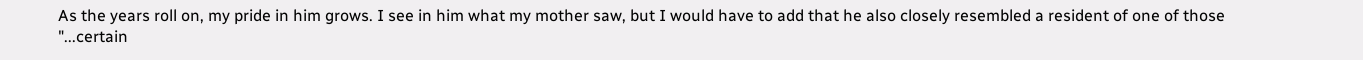As the years roll on, my pride in him grows. I see in him what my mother saw, but I would have to add that he also closely resembled a resident of one of those "...certain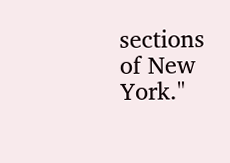sections of New York."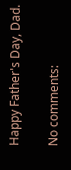Happy Father's Day, Dad.

No comments: